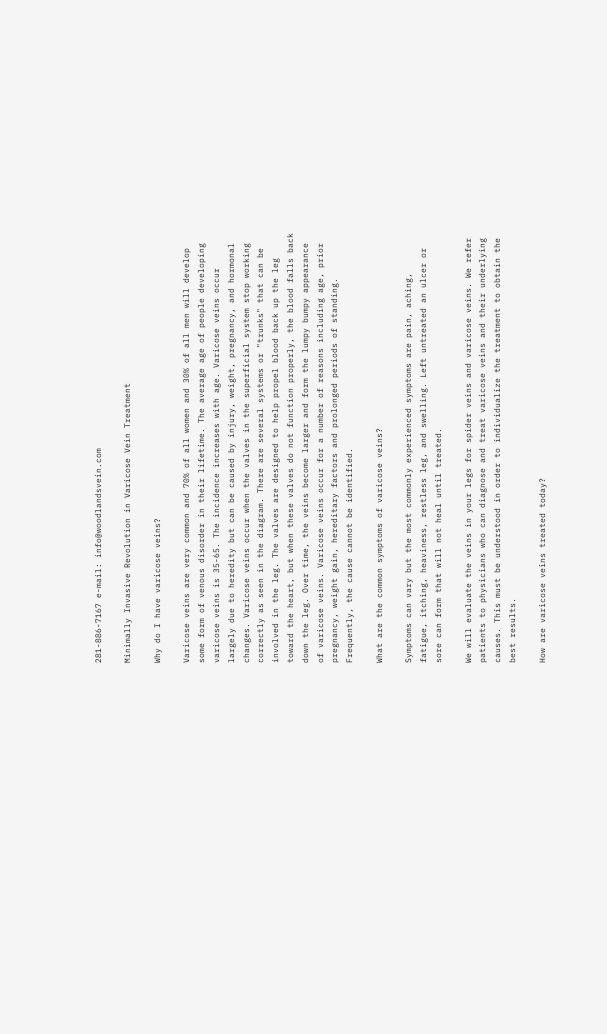281-886-7167 e-mail: info@woodlandsvein.com

Minimally Invasive Revolution in Varicose Vein Treatment

Why do I have varicose veins?

Varicose veins are very common and 70% of all women and 30% of all men will develop some form of venous disorder in their lifetime. The average age of people developing varicose veins is 35-65. The incidence increases with age. Varicose veins occur largely due to heredity but can be caused by injury, weight, pregnancy, and hormonal changes. Varicose veins occur when the valves in the superficial system stop working correctly as seen in the diagram. There are several systems or "trunks" that can be involved in the leg. The valves are designed to help propel blood back up the leg toward the heart, but when these valves do not function properly, the blood falls back down the leg. Over time, the veins become larger and form the lumpy bumpy appearance of varicose veins. Varicose veins occur for a number of reasons including age, prior pregnancy, weight gain, hereditary factors and prolonged periods of standing. Frequently, the cause cannot be identified.

What are the common symptoms of varicose veins?

Symptoms can vary but the most commonly experienced symptoms are pain, aching, fatigue, itching, heaviness, restless leg, and swelling. Left untreated an ulcer or sore can form that will not heal until treated.

We will evaluate the veins in your legs for spider veins and varicose veins. We refer patients to physicians who can diagnose and treat varicose veins and their underlying causes. This must be understood in order to individualize the treatment to obtain the best results.

How are varicose veins treated today?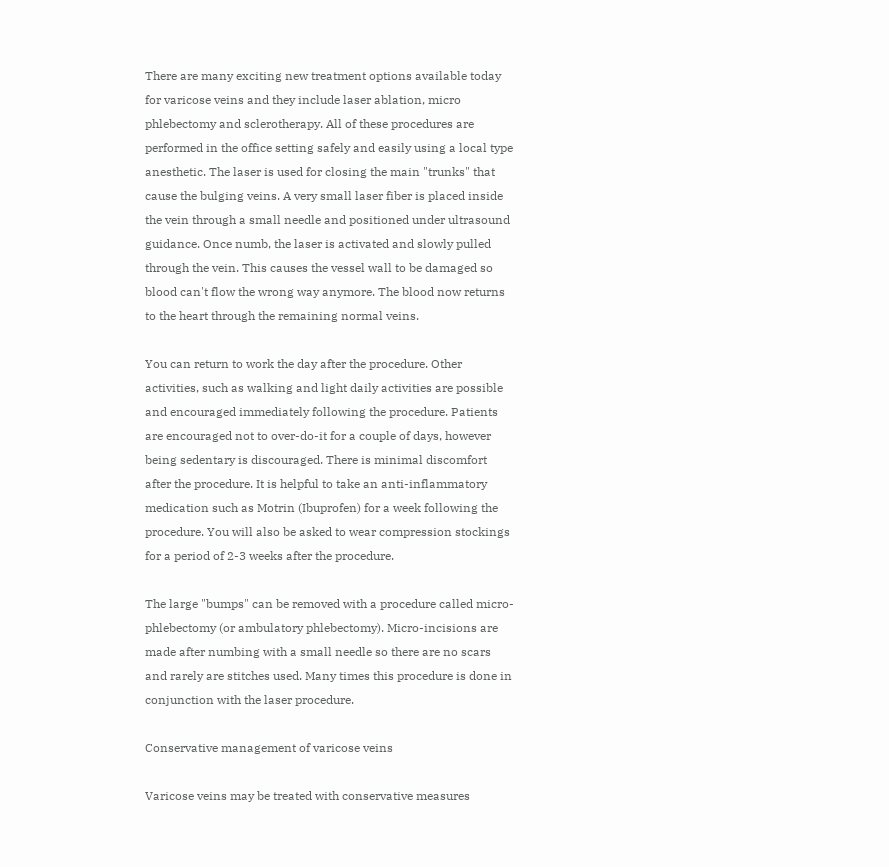There are many exciting new treatment options available today for varicose veins and they include laser ablation, micro phlebectomy and sclerotherapy. All of these procedures are performed in the office setting safely and easily using a local type anesthetic. The laser is used for closing the main "trunks" that cause the bulging veins. A very small laser fiber is placed inside the vein through a small needle and positioned under ultrasound guidance. Once numb, the laser is activated and slowly pulled through the vein. This causes the vessel wall to be damaged so blood can't flow the wrong way anymore. The blood now returns to the heart through the remaining normal veins.

You can return to work the day after the procedure. Other activities, such as walking and light daily activities are possible and encouraged immediately following the procedure. Patients are encouraged not to over-do-it for a couple of days, however being sedentary is discouraged. There is minimal discomfort after the procedure. It is helpful to take an anti-inflammatory medication such as Motrin (Ibuprofen) for a week following the procedure. You will also be asked to wear compression stockings for a period of 2-3 weeks after the procedure.

The large "bumps" can be removed with a procedure called micro-phlebectomy (or ambulatory phlebectomy). Micro-incisions are made after numbing with a small needle so there are no scars and rarely are stitches used. Many times this procedure is done in conjunction with the laser procedure.

Conservative management of varicose veins

Varicose veins may be treated with conservative measures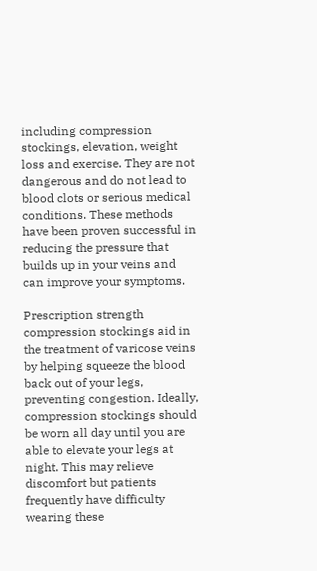including compression stockings, elevation, weight loss and exercise. They are not dangerous and do not lead to blood clots or serious medical conditions. These methods have been proven successful in reducing the pressure that builds up in your veins and can improve your symptoms.

Prescription strength compression stockings aid in the treatment of varicose veins by helping squeeze the blood back out of your legs, preventing congestion. Ideally, compression stockings should be worn all day until you are able to elevate your legs at night. This may relieve discomfort but patients frequently have difficulty wearing these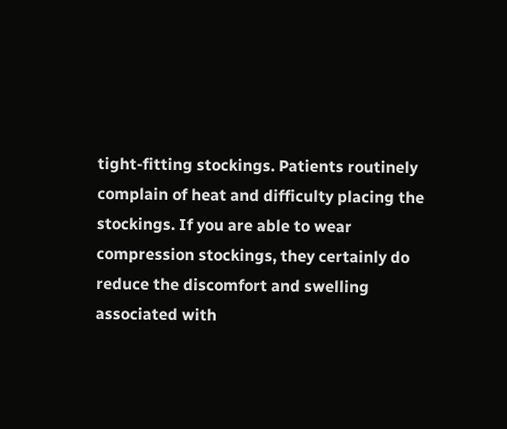tight-fitting stockings. Patients routinely complain of heat and difficulty placing the stockings. If you are able to wear compression stockings, they certainly do reduce the discomfort and swelling associated with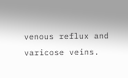venous reflux and varicose veins.